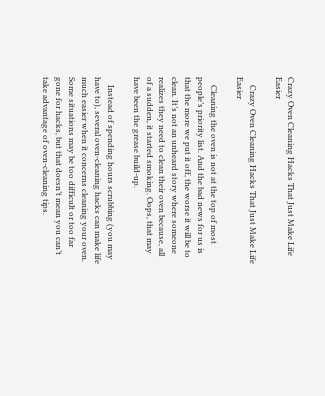Crazy Oven Cleaning Hacks That Just Make Life Easier

    Crazy Oven Cleaning Hacks That Just Make Life Easier

    Cleaning the oven is not at the top of most people’s priority list. And the bad news for us is that the more we put it off, the worse it will be to clean. It’s not an unheard story where someone realizes they need to clean their oven because, all of a sudden, it started smoking. Oops, that may have been the grease build-up.

    Instead of spending hours scrubbing (you may have to), several oven-cleaning hacks can make life much easier when it concerns cleaning your oven. Some situations may be too difficult or too far gone for hacks, but that doesn’t mean you can’t take advantage of oven-cleaning tips.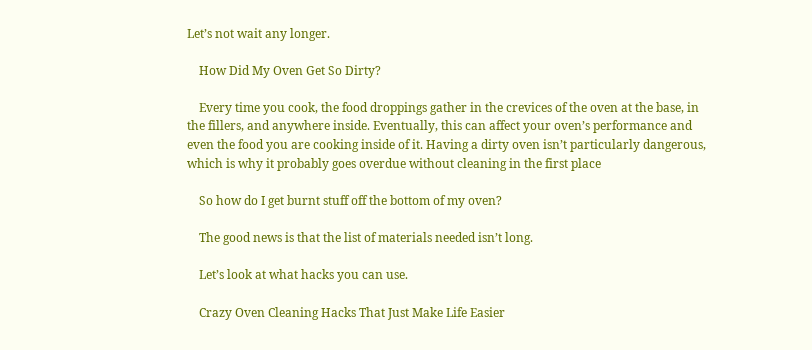Let’s not wait any longer.

    How Did My Oven Get So Dirty?

    Every time you cook, the food droppings gather in the crevices of the oven at the base, in the fillers, and anywhere inside. Eventually, this can affect your oven’s performance and even the food you are cooking inside of it. Having a dirty oven isn’t particularly dangerous, which is why it probably goes overdue without cleaning in the first place

    So how do I get burnt stuff off the bottom of my oven?

    The good news is that the list of materials needed isn’t long.

    Let’s look at what hacks you can use.

    Crazy Oven Cleaning Hacks That Just Make Life Easier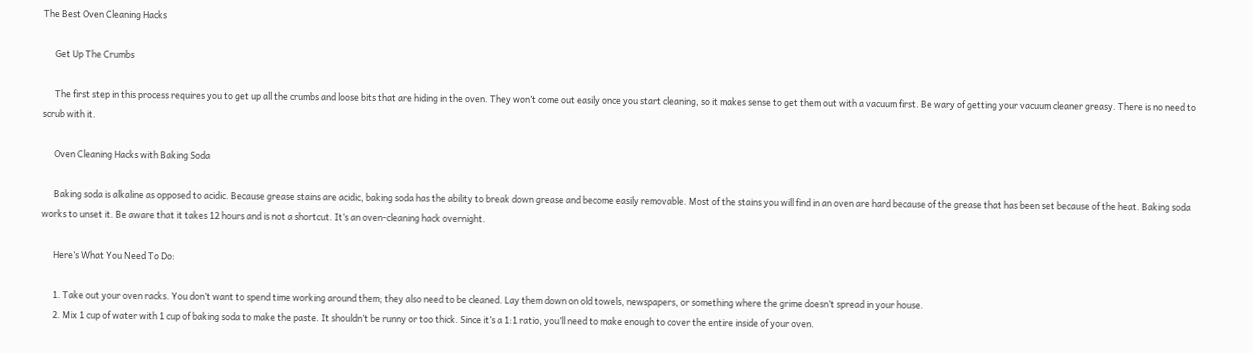The Best Oven Cleaning Hacks

      Get Up The Crumbs

      The first step in this process requires you to get up all the crumbs and loose bits that are hiding in the oven. They won’t come out easily once you start cleaning, so it makes sense to get them out with a vacuum first. Be wary of getting your vacuum cleaner greasy. There is no need to scrub with it.

      Oven Cleaning Hacks with Baking Soda

      Baking soda is alkaline as opposed to acidic. Because grease stains are acidic, baking soda has the ability to break down grease and become easily removable. Most of the stains you will find in an oven are hard because of the grease that has been set because of the heat. Baking soda works to unset it. Be aware that it takes 12 hours and is not a shortcut. It’s an oven-cleaning hack overnight.

      Here’s What You Need To Do:

      1. Take out your oven racks. You don’t want to spend time working around them; they also need to be cleaned. Lay them down on old towels, newspapers, or something where the grime doesn’t spread in your house.
      2. Mix 1 cup of water with 1 cup of baking soda to make the paste. It shouldn’t be runny or too thick. Since it’s a 1:1 ratio, you’ll need to make enough to cover the entire inside of your oven.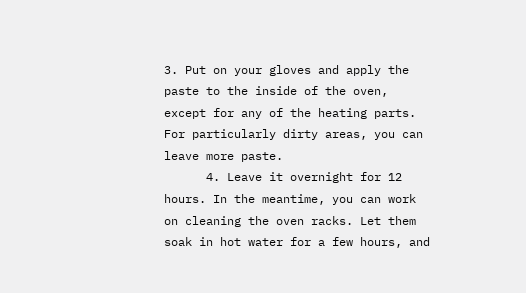3. Put on your gloves and apply the paste to the inside of the oven, except for any of the heating parts. For particularly dirty areas, you can leave more paste.
      4. Leave it overnight for 12 hours. In the meantime, you can work on cleaning the oven racks. Let them soak in hot water for a few hours, and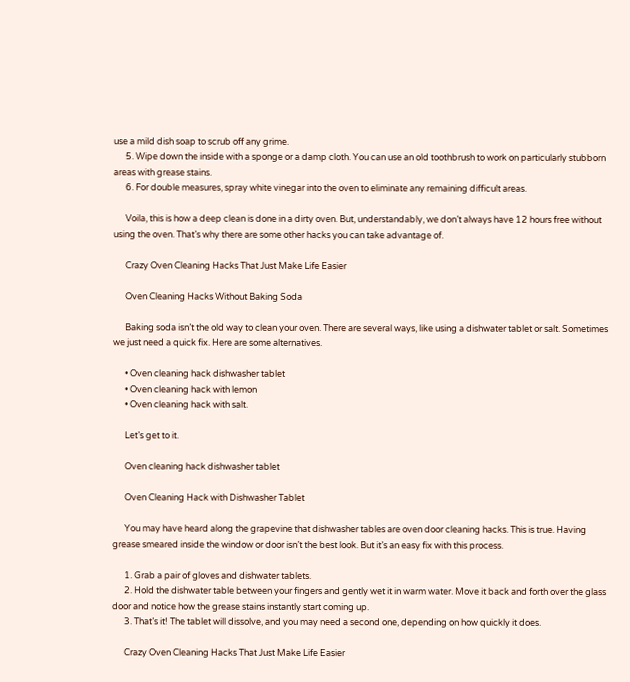use a mild dish soap to scrub off any grime.
      5. Wipe down the inside with a sponge or a damp cloth. You can use an old toothbrush to work on particularly stubborn areas with grease stains.
      6. For double measures, spray white vinegar into the oven to eliminate any remaining difficult areas.

      Voila, this is how a deep clean is done in a dirty oven. But, understandably, we don’t always have 12 hours free without using the oven. That’s why there are some other hacks you can take advantage of.

      Crazy Oven Cleaning Hacks That Just Make Life Easier

      Oven Cleaning Hacks Without Baking Soda

      Baking soda isn’t the old way to clean your oven. There are several ways, like using a dishwater tablet or salt. Sometimes we just need a quick fix. Here are some alternatives.

      • Oven cleaning hack dishwasher tablet
      • Oven cleaning hack with lemon
      • Oven cleaning hack with salt.

      Let’s get to it.

      Oven cleaning hack dishwasher tablet

      Oven Cleaning Hack with Dishwasher Tablet

      You may have heard along the grapevine that dishwasher tables are oven door cleaning hacks. This is true. Having grease smeared inside the window or door isn’t the best look. But it’s an easy fix with this process.

      1. Grab a pair of gloves and dishwater tablets.
      2. Hold the dishwater table between your fingers and gently wet it in warm water. Move it back and forth over the glass door and notice how the grease stains instantly start coming up.
      3. That’s it! The tablet will dissolve, and you may need a second one, depending on how quickly it does.

      Crazy Oven Cleaning Hacks That Just Make Life Easier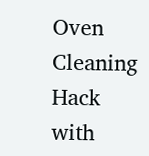Oven Cleaning Hack with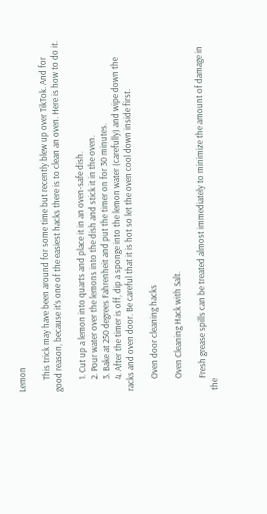Lemon

      This trick may have been around for some time but recently blew up over TikTok. And for good reason, because it’s one of the easiest hacks there is to clean an oven. Here is how to do it.

      1. Cut up a lemon into quarts and place it in an oven-safe dish.
      2. Pour water over the lemons into the dish and stick it in the oven.
      3. Bake at 250 degrees Fahrenheit and put the timer on for 30 minutes.
      4. After the timer is off, dip a sponge into the lemon water (carefully) and wipe down the racks and oven door. Be careful that it is hot so let the oven cool down inside first.

      Oven door cleaning hacks

      Oven Cleaning Hack with Salt.

      Fresh grease spills can be treated almost immediately to minimize the amount of damage in the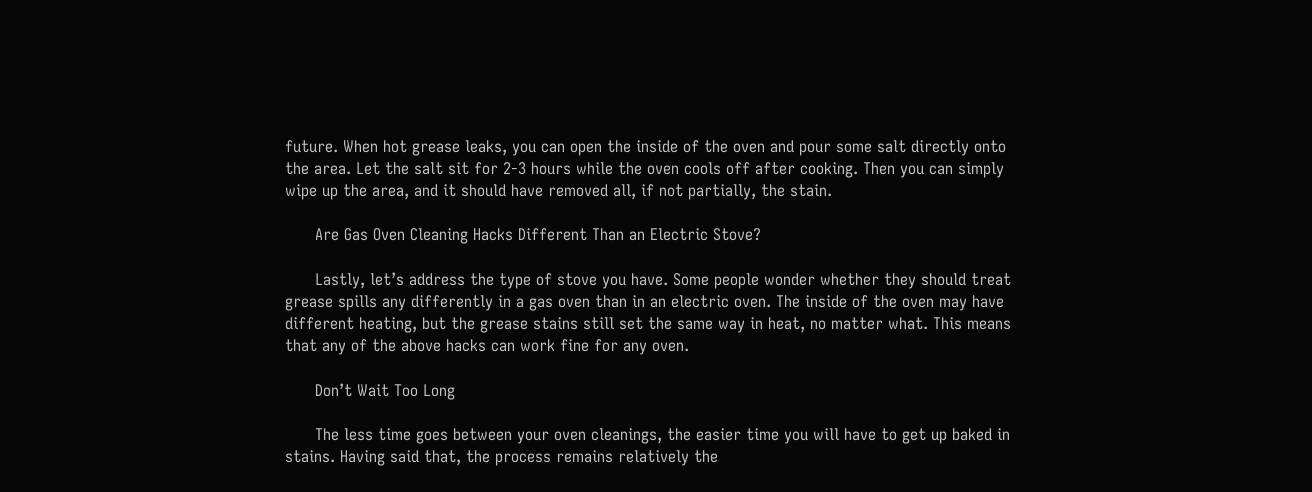future. When hot grease leaks, you can open the inside of the oven and pour some salt directly onto the area. Let the salt sit for 2-3 hours while the oven cools off after cooking. Then you can simply wipe up the area, and it should have removed all, if not partially, the stain.

      Are Gas Oven Cleaning Hacks Different Than an Electric Stove?

      Lastly, let’s address the type of stove you have. Some people wonder whether they should treat grease spills any differently in a gas oven than in an electric oven. The inside of the oven may have different heating, but the grease stains still set the same way in heat, no matter what. This means that any of the above hacks can work fine for any oven.

      Don’t Wait Too Long

      The less time goes between your oven cleanings, the easier time you will have to get up baked in stains. Having said that, the process remains relatively the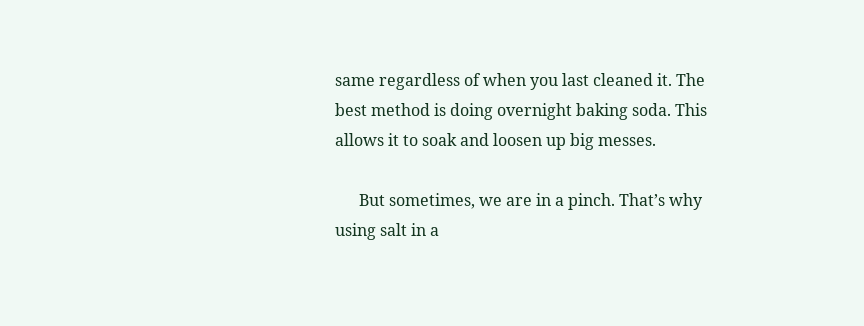same regardless of when you last cleaned it. The best method is doing overnight baking soda. This allows it to soak and loosen up big messes.

      But sometimes, we are in a pinch. That’s why using salt in a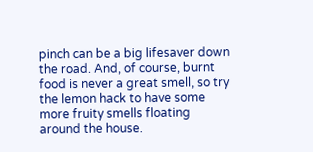pinch can be a big lifesaver down the road. And, of course, burnt food is never a great smell, so try the lemon hack to have some more fruity smells floating around the house.